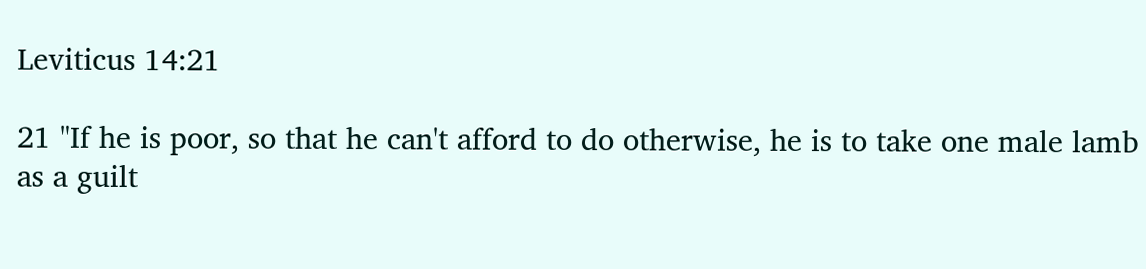Leviticus 14:21

21 "If he is poor, so that he can't afford to do otherwise, he is to take one male lamb as a guilt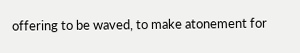offering to be waved, to make atonement for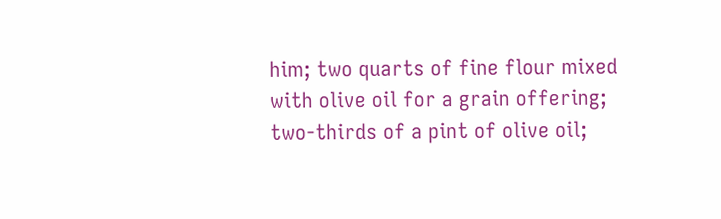him; two quarts of fine flour mixed with olive oil for a grain offering; two-thirds of a pint of olive oil;